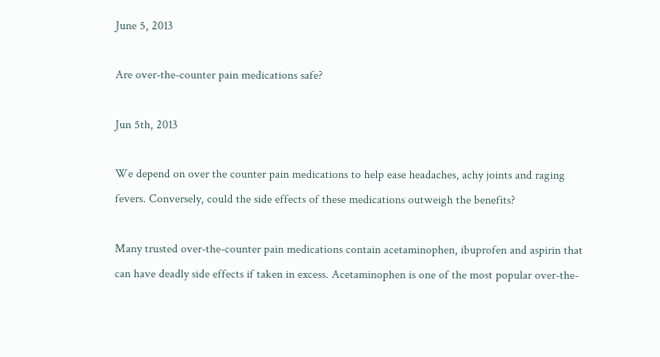June 5, 2013

Are over-the-counter pain medications safe?

Jun 5th, 2013

We depend on over the counter pain medications to help ease headaches, achy joints and raging fevers. Conversely, could the side effects of these medications outweigh the benefits?

Many trusted over-the-counter pain medications contain acetaminophen, ibuprofen and aspirin that can have deadly side effects if taken in excess. Acetaminophen is one of the most popular over-the-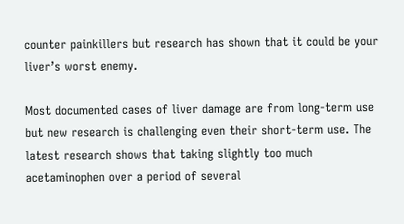counter painkillers but research has shown that it could be your liver’s worst enemy.

Most documented cases of liver damage are from long-term use but new research is challenging even their short-term use. The latest research shows that taking slightly too much acetaminophen over a period of several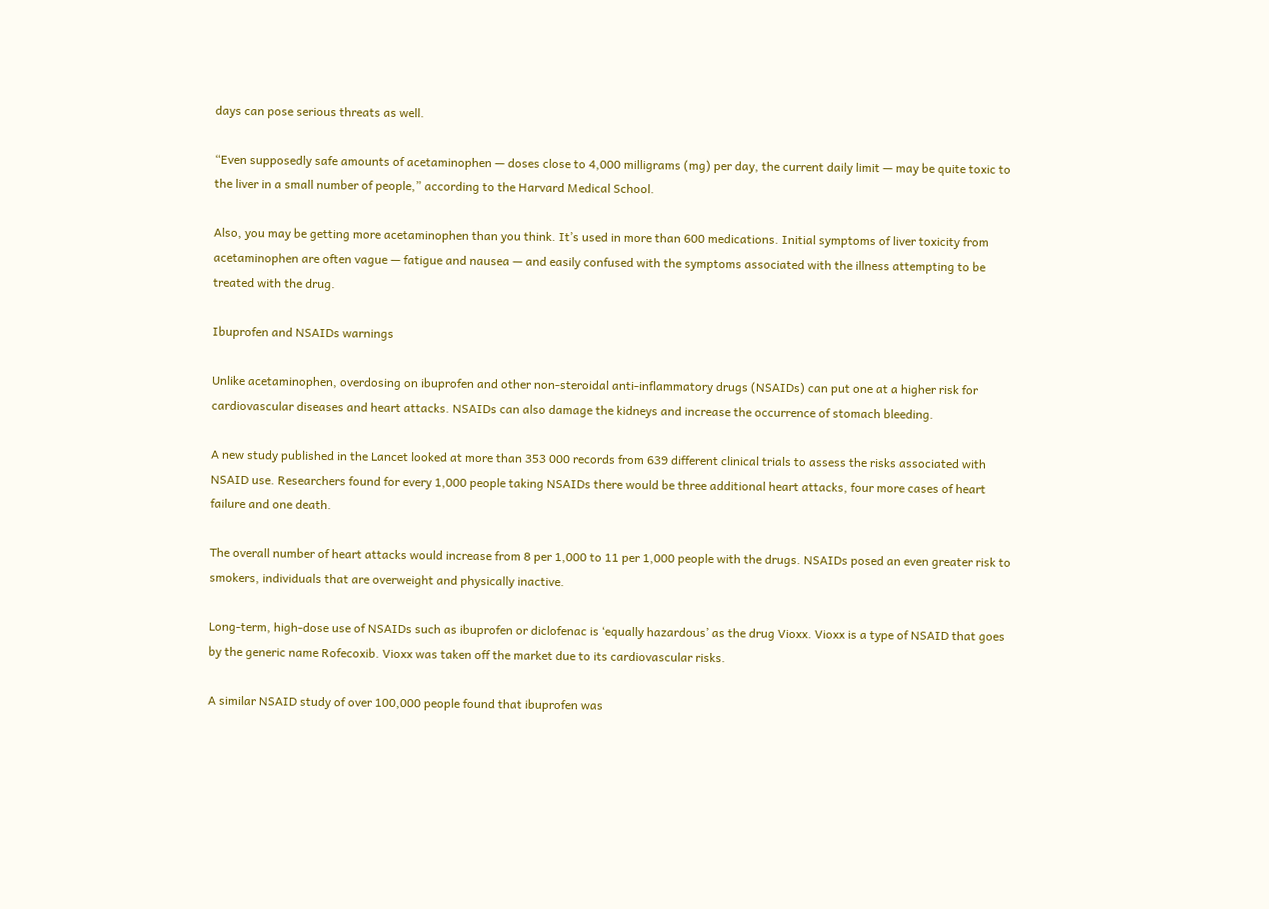days can pose serious threats as well.

“Even supposedly safe amounts of acetaminophen — doses close to 4,000 milligrams (mg) per day, the current daily limit — may be quite toxic to the liver in a small number of people,” according to the Harvard Medical School.

Also, you may be getting more acetaminophen than you think. It’s used in more than 600 medications. Initial symptoms of liver toxicity from acetaminophen are often vague — fatigue and nausea — and easily confused with the symptoms associated with the illness attempting to be treated with the drug.

Ibuprofen and NSAIDs warnings

Unlike acetaminophen, overdosing on ibuprofen and other non-steroidal anti-inflammatory drugs (NSAIDs) can put one at a higher risk for cardiovascular diseases and heart attacks. NSAIDs can also damage the kidneys and increase the occurrence of stomach bleeding.

A new study published in the Lancet looked at more than 353 000 records from 639 different clinical trials to assess the risks associated with NSAID use. Researchers found for every 1,000 people taking NSAIDs there would be three additional heart attacks, four more cases of heart failure and one death.

The overall number of heart attacks would increase from 8 per 1,000 to 11 per 1,000 people with the drugs. NSAIDs posed an even greater risk to smokers, individuals that are overweight and physically inactive.

Long-term, high-dose use of NSAIDs such as ibuprofen or diclofenac is ‘equally hazardous’ as the drug Vioxx. Vioxx is a type of NSAID that goes by the generic name Rofecoxib. Vioxx was taken off the market due to its cardiovascular risks.

A similar NSAID study of over 100,000 people found that ibuprofen was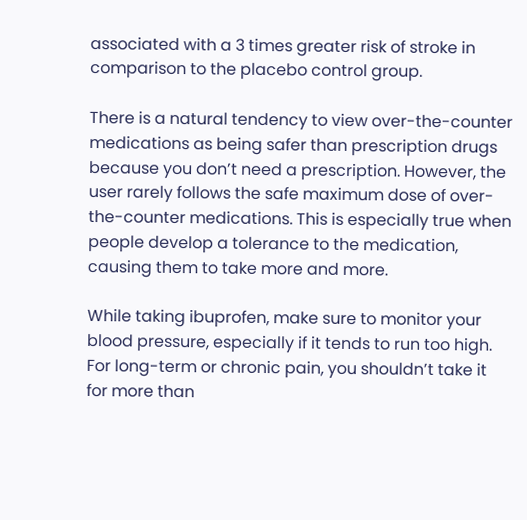associated with a 3 times greater risk of stroke in comparison to the placebo control group.

There is a natural tendency to view over-the-counter medications as being safer than prescription drugs because you don’t need a prescription. However, the user rarely follows the safe maximum dose of over-the-counter medications. This is especially true when people develop a tolerance to the medication, causing them to take more and more.

While taking ibuprofen, make sure to monitor your blood pressure, especially if it tends to run too high. For long-term or chronic pain, you shouldn’t take it for more than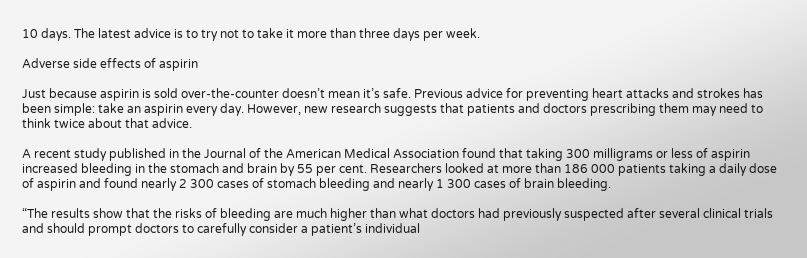10 days. The latest advice is to try not to take it more than three days per week.

Adverse side effects of aspirin

Just because aspirin is sold over-the-counter doesn’t mean it’s safe. Previous advice for preventing heart attacks and strokes has been simple: take an aspirin every day. However, new research suggests that patients and doctors prescribing them may need to think twice about that advice.

A recent study published in the Journal of the American Medical Association found that taking 300 milligrams or less of aspirin increased bleeding in the stomach and brain by 55 per cent. Researchers looked at more than 186 000 patients taking a daily dose of aspirin and found nearly 2 300 cases of stomach bleeding and nearly 1 300 cases of brain bleeding.

“The results show that the risks of bleeding are much higher than what doctors had previously suspected after several clinical trials and should prompt doctors to carefully consider a patient’s individual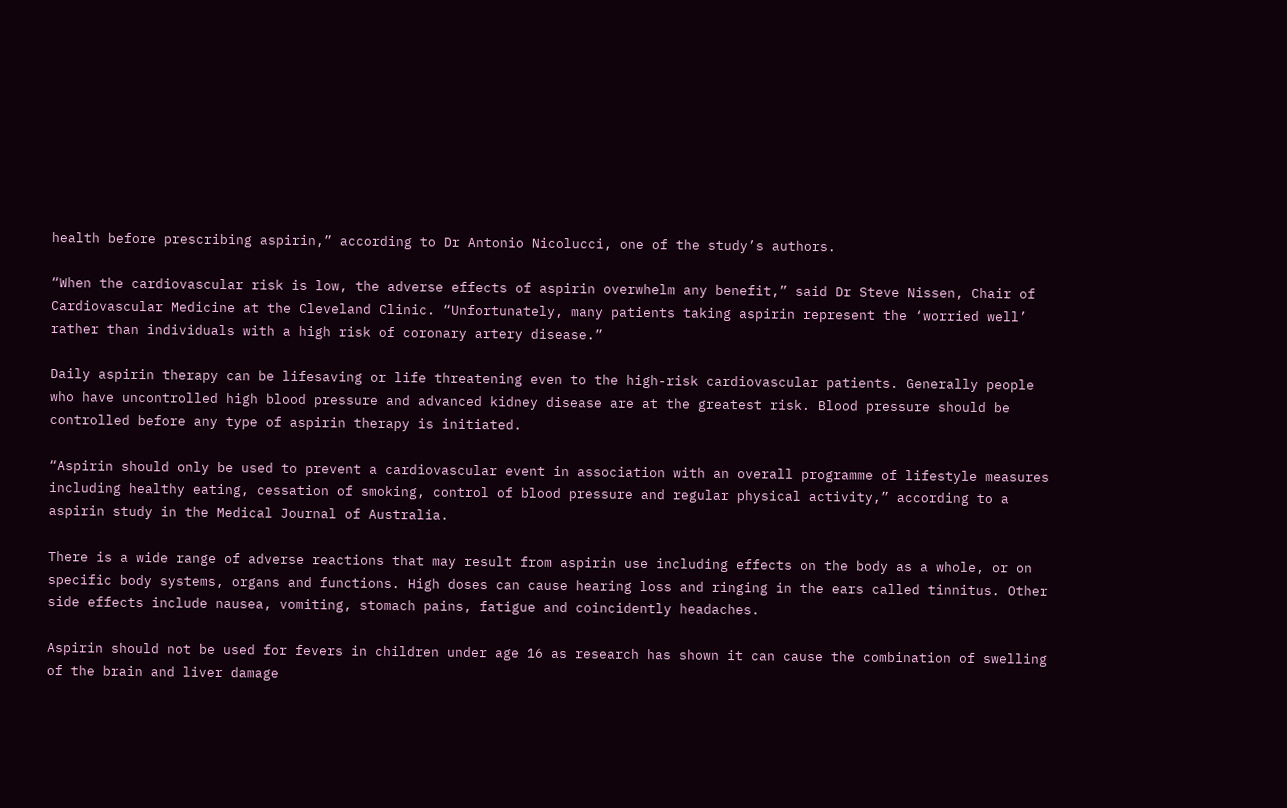health before prescribing aspirin,” according to Dr Antonio Nicolucci, one of the study’s authors.

“When the cardiovascular risk is low, the adverse effects of aspirin overwhelm any benefit,” said Dr Steve Nissen, Chair of Cardiovascular Medicine at the Cleveland Clinic. “Unfortunately, many patients taking aspirin represent the ‘worried well’ rather than individuals with a high risk of coronary artery disease.”

Daily aspirin therapy can be lifesaving or life threatening even to the high-risk cardiovascular patients. Generally people who have uncontrolled high blood pressure and advanced kidney disease are at the greatest risk. Blood pressure should be controlled before any type of aspirin therapy is initiated.

“Aspirin should only be used to prevent a cardiovascular event in association with an overall programme of lifestyle measures including healthy eating, cessation of smoking, control of blood pressure and regular physical activity,” according to a aspirin study in the Medical Journal of Australia.

There is a wide range of adverse reactions that may result from aspirin use including effects on the body as a whole, or on specific body systems, organs and functions. High doses can cause hearing loss and ringing in the ears called tinnitus. Other side effects include nausea, vomiting, stomach pains, fatigue and coincidently headaches.

Aspirin should not be used for fevers in children under age 16 as research has shown it can cause the combination of swelling of the brain and liver damage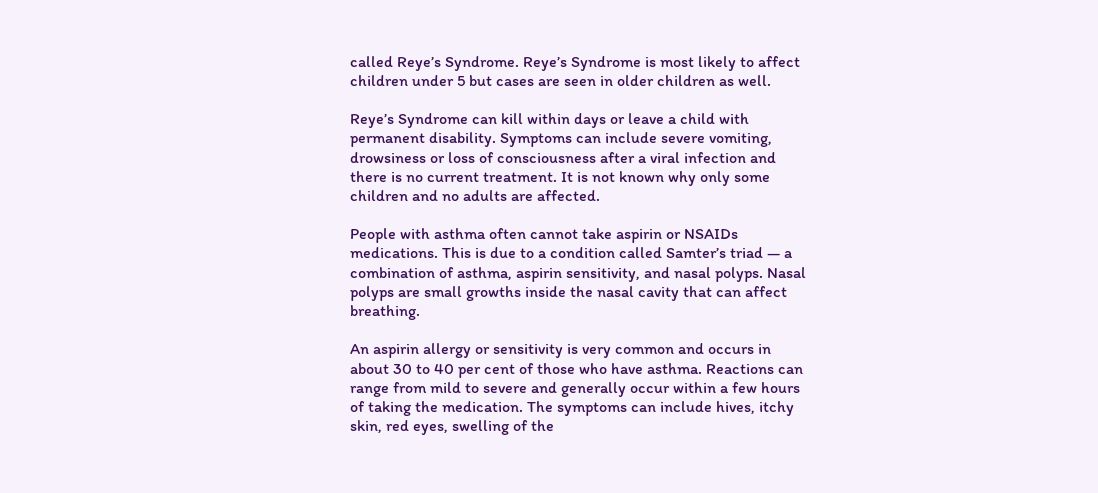called Reye’s Syndrome. Reye’s Syndrome is most likely to affect children under 5 but cases are seen in older children as well.

Reye’s Syndrome can kill within days or leave a child with permanent disability. Symptoms can include severe vomiting, drowsiness or loss of consciousness after a viral infection and there is no current treatment. It is not known why only some children and no adults are affected.

People with asthma often cannot take aspirin or NSAIDs medications. This is due to a condition called Samter’s triad — a combination of asthma, aspirin sensitivity, and nasal polyps. Nasal polyps are small growths inside the nasal cavity that can affect breathing.

An aspirin allergy or sensitivity is very common and occurs in about 30 to 40 per cent of those who have asthma. Reactions can range from mild to severe and generally occur within a few hours of taking the medication. The symptoms can include hives, itchy skin, red eyes, swelling of the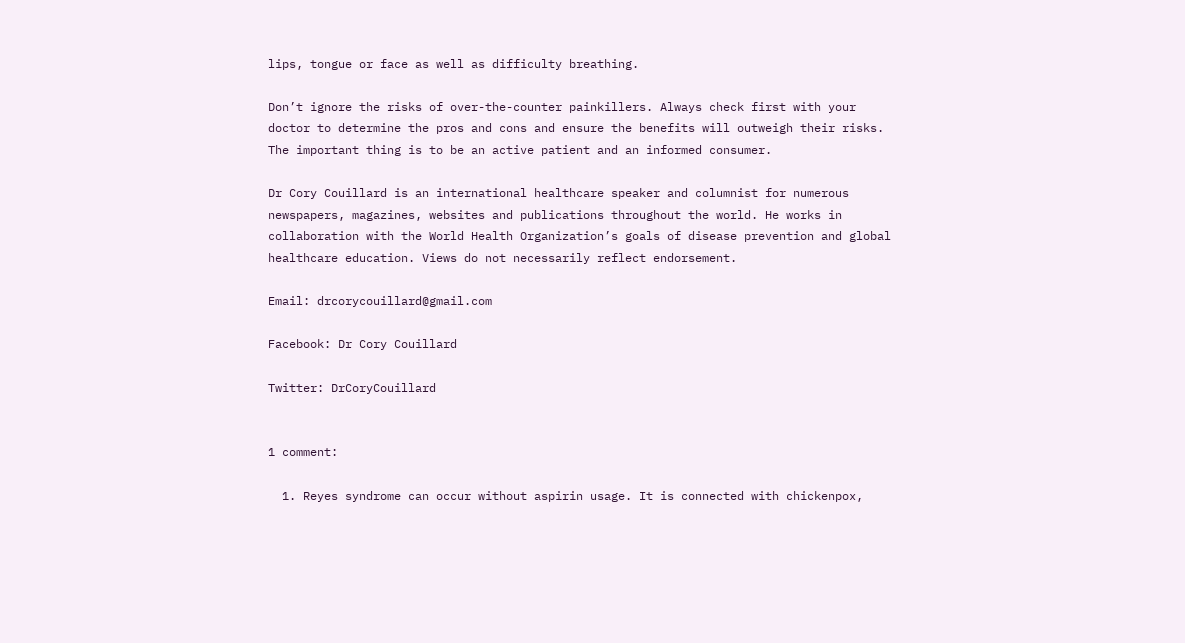lips, tongue or face as well as difficulty breathing.

Don’t ignore the risks of over-the-counter painkillers. Always check first with your doctor to determine the pros and cons and ensure the benefits will outweigh their risks. The important thing is to be an active patient and an informed consumer.

Dr Cory Couillard is an international healthcare speaker and columnist for numerous newspapers, magazines, websites and publications throughout the world. He works in collaboration with the World Health Organization’s goals of disease prevention and global healthcare education. Views do not necessarily reflect endorsement.

Email: drcorycouillard@gmail.com

Facebook: Dr Cory Couillard

Twitter: DrCoryCouillard


1 comment:

  1. Reyes syndrome can occur without aspirin usage. It is connected with chickenpox,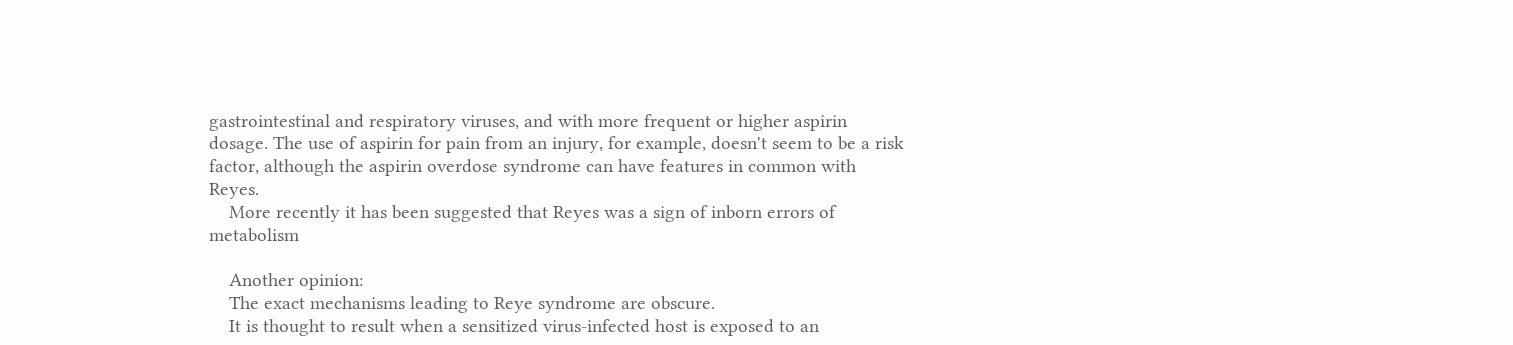gastrointestinal and respiratory viruses, and with more frequent or higher aspirin dosage. The use of aspirin for pain from an injury, for example, doesn't seem to be a risk factor, although the aspirin overdose syndrome can have features in common with Reyes.
    More recently it has been suggested that Reyes was a sign of inborn errors of metabolism

    Another opinion:
    The exact mechanisms leading to Reye syndrome are obscure.
    It is thought to result when a sensitized virus-infected host is exposed to an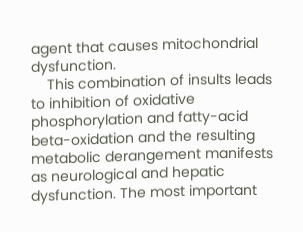agent that causes mitochondrial dysfunction.
    This combination of insults leads to inhibition of oxidative phosphorylation and fatty-acid beta-oxidation and the resulting metabolic derangement manifests as neurological and hepatic dysfunction. The most important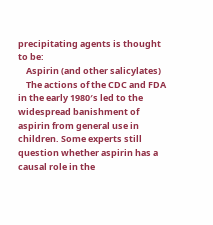precipitating agents is thought to be:
    Aspirin (and other salicylates)
    The actions of the CDC and FDA in the early 1980′s led to the widespread banishment of aspirin from general use in children. Some experts still question whether aspirin has a causal role in the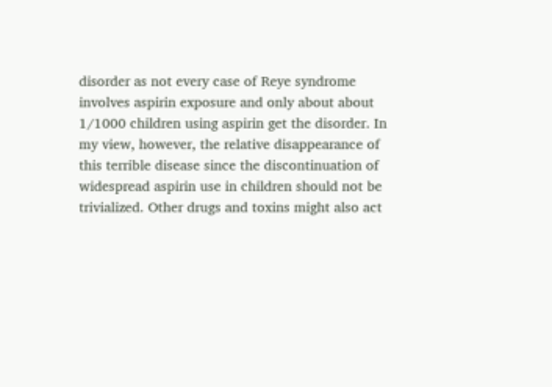disorder as not every case of Reye syndrome involves aspirin exposure and only about about 1/1000 children using aspirin get the disorder. In my view, however, the relative disappearance of this terrible disease since the discontinuation of widespread aspirin use in children should not be trivialized. Other drugs and toxins might also act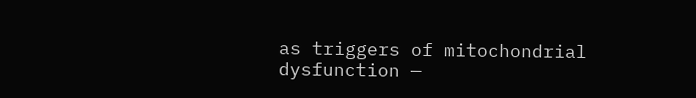as triggers of mitochondrial dysfunction —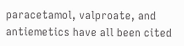paracetamol, valproate, and antiemetics have all been cited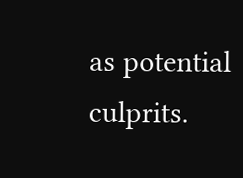as potential culprits.